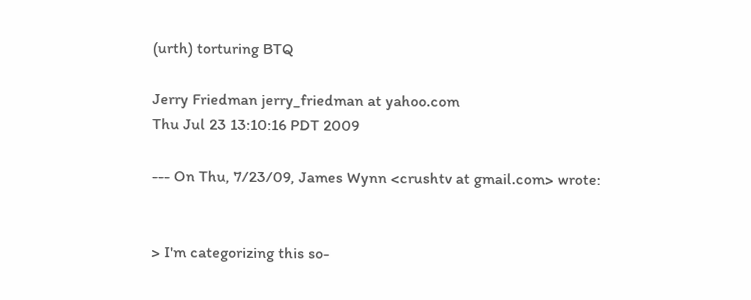(urth) torturing BTQ

Jerry Friedman jerry_friedman at yahoo.com
Thu Jul 23 13:10:16 PDT 2009

--- On Thu, 7/23/09, James Wynn <crushtv at gmail.com> wrote:


> I'm categorizing this so-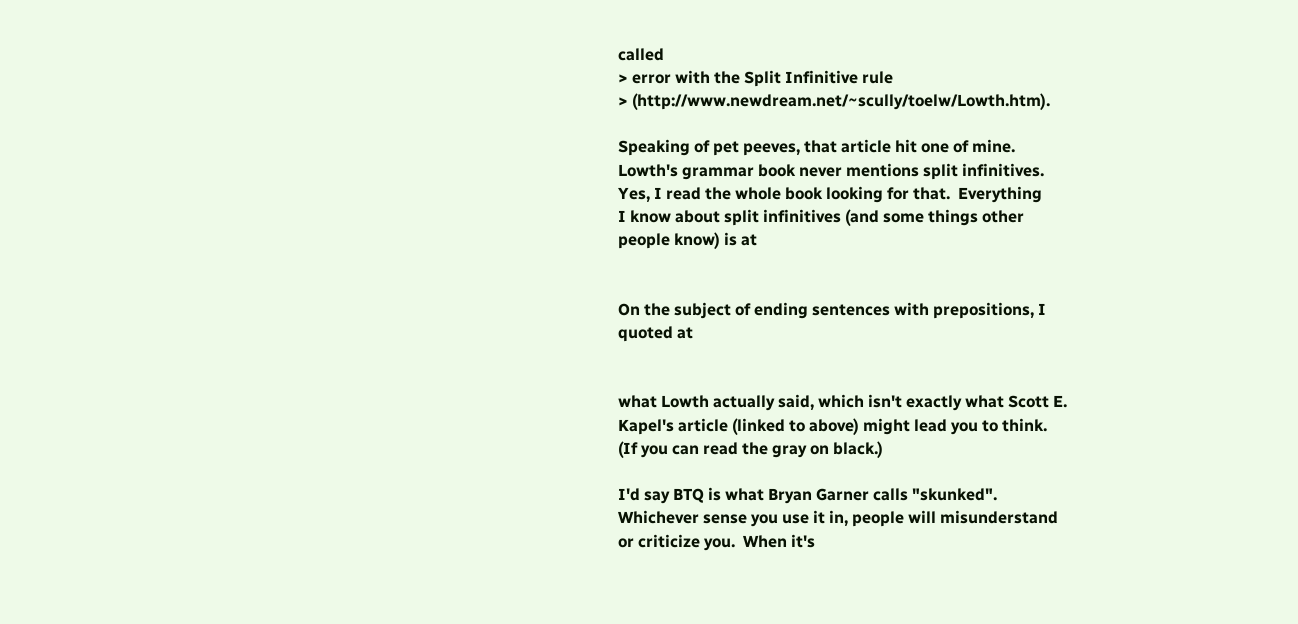called
> error with the Split Infinitive rule
> (http://www.newdream.net/~scully/toelw/Lowth.htm).

Speaking of pet peeves, that article hit one of mine.
Lowth's grammar book never mentions split infinitives.
Yes, I read the whole book looking for that.  Everything
I know about split infinitives (and some things other
people know) is at


On the subject of ending sentences with prepositions, I
quoted at


what Lowth actually said, which isn't exactly what Scott E.
Kapel's article (linked to above) might lead you to think.
(If you can read the gray on black.)

I'd say BTQ is what Bryan Garner calls "skunked".
Whichever sense you use it in, people will misunderstand
or criticize you.  When it's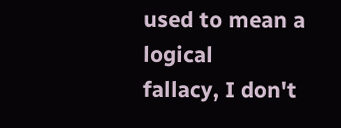used to mean a logical
fallacy, I don't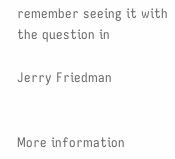remember seeing it with the question in

Jerry Friedman


More information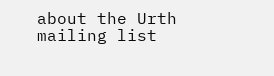about the Urth mailing list